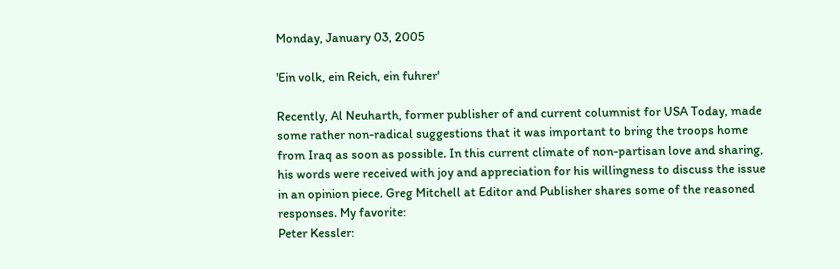Monday, January 03, 2005

'Ein volk, ein Reich, ein fuhrer'

Recently, Al Neuharth, former publisher of and current columnist for USA Today, made some rather non-radical suggestions that it was important to bring the troops home from Iraq as soon as possible. In this current climate of non-partisan love and sharing, his words were received with joy and appreciation for his willingness to discuss the issue in an opinion piece. Greg Mitchell at Editor and Publisher shares some of the reasoned responses. My favorite:
Peter Kessler: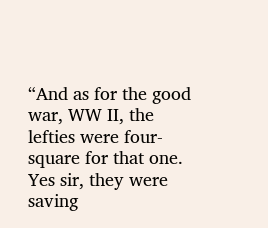“And as for the good war, WW II, the lefties were four-square for that one. Yes sir, they were saving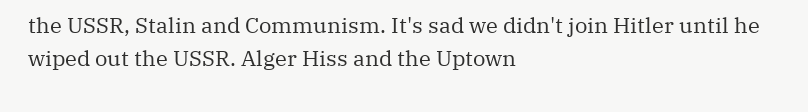the USSR, Stalin and Communism. It's sad we didn't join Hitler until he wiped out the USSR. Alger Hiss and the Uptown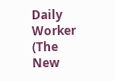Daily Worker (The New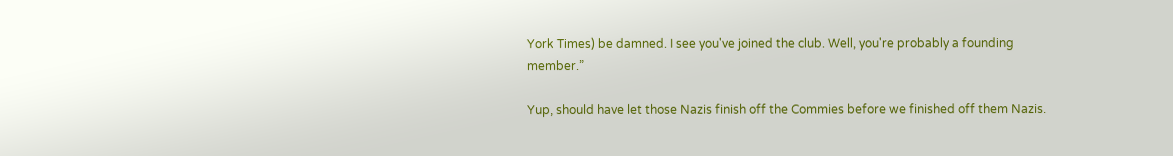York Times) be damned. I see you've joined the club. Well, you're probably a founding member.”

Yup, should have let those Nazis finish off the Commies before we finished off them Nazis.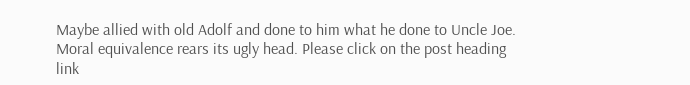Maybe allied with old Adolf and done to him what he done to Uncle Joe. Moral equivalence rears its ugly head. Please click on the post heading link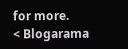for more.
< Blogarama